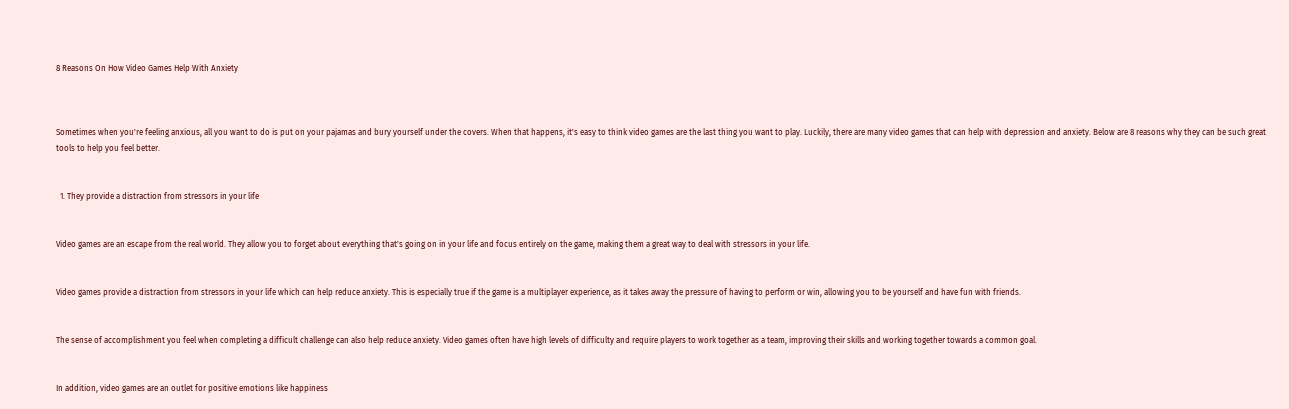8 Reasons On How Video Games Help With Anxiety



Sometimes when you're feeling anxious, all you want to do is put on your pajamas and bury yourself under the covers. When that happens, it's easy to think video games are the last thing you want to play. Luckily, there are many video games that can help with depression and anxiety. Below are 8 reasons why they can be such great tools to help you feel better.


  1. They provide a distraction from stressors in your life


Video games are an escape from the real world. They allow you to forget about everything that's going on in your life and focus entirely on the game, making them a great way to deal with stressors in your life.


Video games provide a distraction from stressors in your life which can help reduce anxiety. This is especially true if the game is a multiplayer experience, as it takes away the pressure of having to perform or win, allowing you to be yourself and have fun with friends.


The sense of accomplishment you feel when completing a difficult challenge can also help reduce anxiety. Video games often have high levels of difficulty and require players to work together as a team, improving their skills and working together towards a common goal.


In addition, video games are an outlet for positive emotions like happiness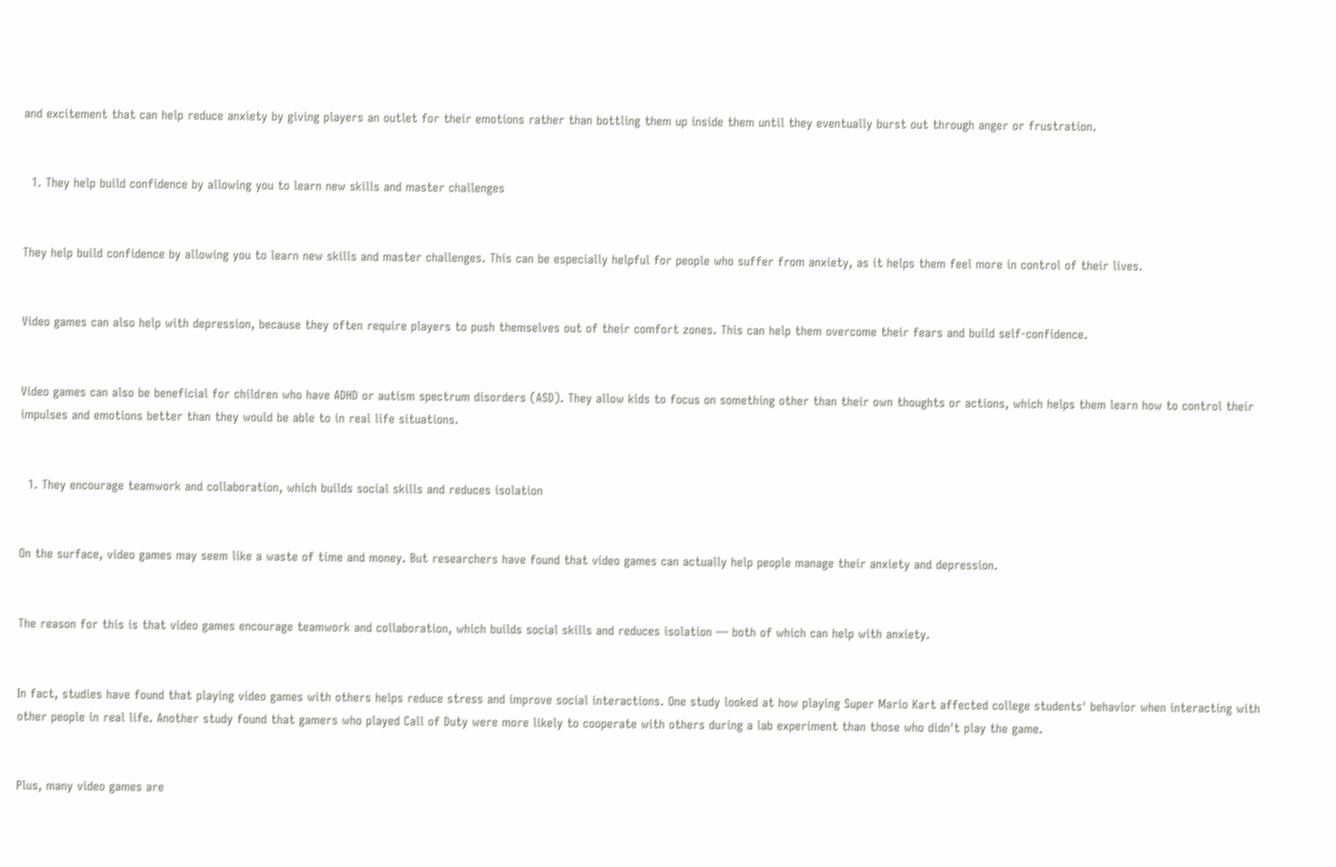and excitement that can help reduce anxiety by giving players an outlet for their emotions rather than bottling them up inside them until they eventually burst out through anger or frustration.


  1. They help build confidence by allowing you to learn new skills and master challenges


They help build confidence by allowing you to learn new skills and master challenges. This can be especially helpful for people who suffer from anxiety, as it helps them feel more in control of their lives.


Video games can also help with depression, because they often require players to push themselves out of their comfort zones. This can help them overcome their fears and build self-confidence.


Video games can also be beneficial for children who have ADHD or autism spectrum disorders (ASD). They allow kids to focus on something other than their own thoughts or actions, which helps them learn how to control their impulses and emotions better than they would be able to in real life situations.


  1. They encourage teamwork and collaboration, which builds social skills and reduces isolation


On the surface, video games may seem like a waste of time and money. But researchers have found that video games can actually help people manage their anxiety and depression.


The reason for this is that video games encourage teamwork and collaboration, which builds social skills and reduces isolation — both of which can help with anxiety.


In fact, studies have found that playing video games with others helps reduce stress and improve social interactions. One study looked at how playing Super Mario Kart affected college students' behavior when interacting with other people in real life. Another study found that gamers who played Call of Duty were more likely to cooperate with others during a lab experiment than those who didn't play the game.


Plus, many video games are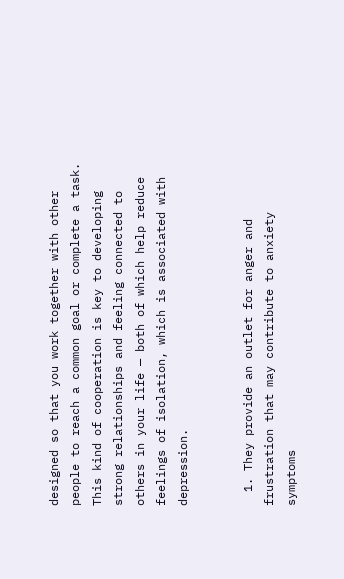designed so that you work together with other people to reach a common goal or complete a task. This kind of cooperation is key to developing strong relationships and feeling connected to others in your life — both of which help reduce feelings of isolation, which is associated with depression.


  1. They provide an outlet for anger and frustration that may contribute to anxiety symptoms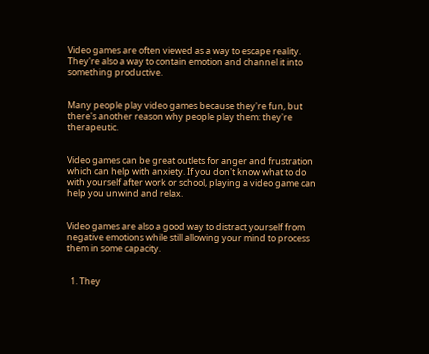Video games are often viewed as a way to escape reality. They're also a way to contain emotion and channel it into something productive.


Many people play video games because they're fun, but there's another reason why people play them: they're therapeutic.


Video games can be great outlets for anger and frustration which can help with anxiety. If you don't know what to do with yourself after work or school, playing a video game can help you unwind and relax.


Video games are also a good way to distract yourself from negative emotions while still allowing your mind to process them in some capacity.


  1. They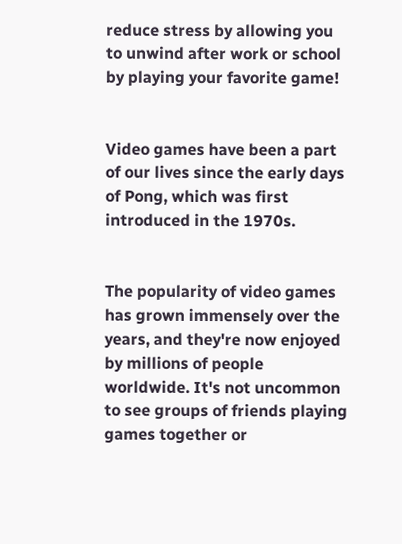reduce stress by allowing you to unwind after work or school by playing your favorite game!


Video games have been a part of our lives since the early days of Pong, which was first introduced in the 1970s.


The popularity of video games has grown immensely over the years, and they're now enjoyed by millions of people worldwide. It's not uncommon to see groups of friends playing games together or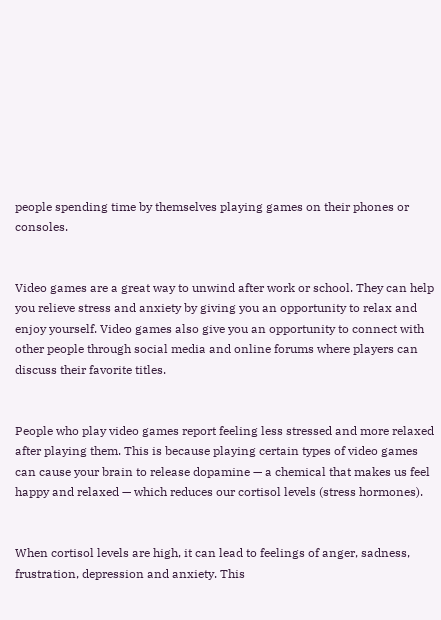people spending time by themselves playing games on their phones or consoles.


Video games are a great way to unwind after work or school. They can help you relieve stress and anxiety by giving you an opportunity to relax and enjoy yourself. Video games also give you an opportunity to connect with other people through social media and online forums where players can discuss their favorite titles.


People who play video games report feeling less stressed and more relaxed after playing them. This is because playing certain types of video games can cause your brain to release dopamine — a chemical that makes us feel happy and relaxed — which reduces our cortisol levels (stress hormones).


When cortisol levels are high, it can lead to feelings of anger, sadness, frustration, depression and anxiety. This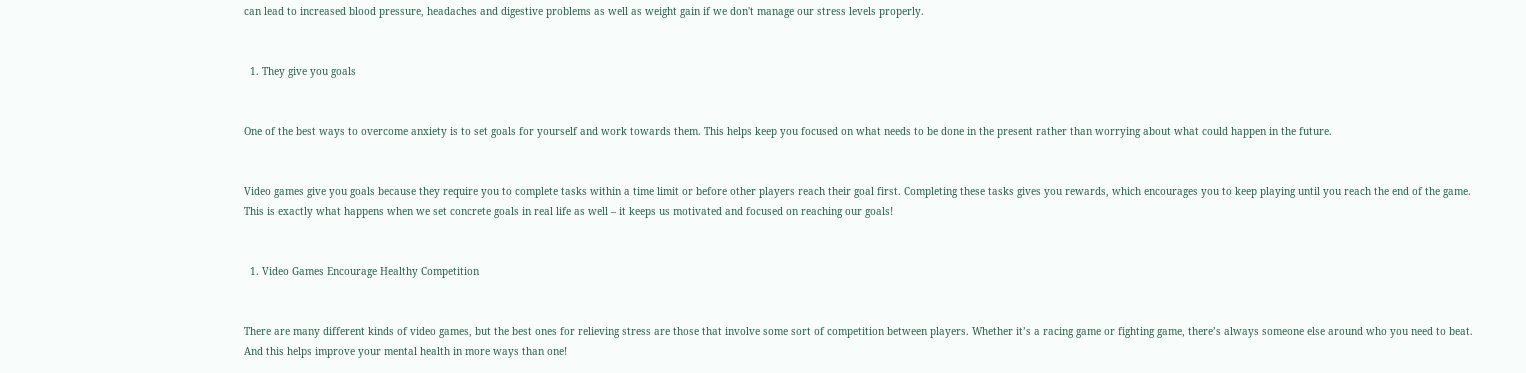can lead to increased blood pressure, headaches and digestive problems as well as weight gain if we don't manage our stress levels properly.


  1. They give you goals


One of the best ways to overcome anxiety is to set goals for yourself and work towards them. This helps keep you focused on what needs to be done in the present rather than worrying about what could happen in the future.


Video games give you goals because they require you to complete tasks within a time limit or before other players reach their goal first. Completing these tasks gives you rewards, which encourages you to keep playing until you reach the end of the game. This is exactly what happens when we set concrete goals in real life as well – it keeps us motivated and focused on reaching our goals!


  1. Video Games Encourage Healthy Competition


There are many different kinds of video games, but the best ones for relieving stress are those that involve some sort of competition between players. Whether it’s a racing game or fighting game, there’s always someone else around who you need to beat. And this helps improve your mental health in more ways than one!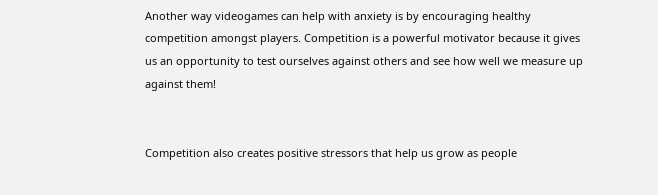Another way videogames can help with anxiety is by encouraging healthy competition amongst players. Competition is a powerful motivator because it gives us an opportunity to test ourselves against others and see how well we measure up against them!


Competition also creates positive stressors that help us grow as people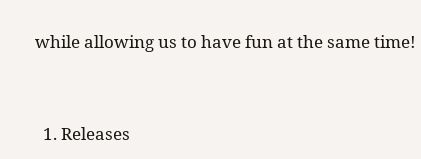while allowing us to have fun at the same time!


  1. Releases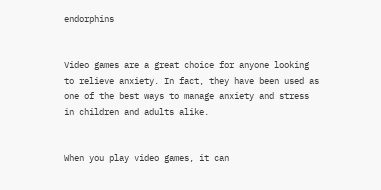endorphins


Video games are a great choice for anyone looking to relieve anxiety. In fact, they have been used as one of the best ways to manage anxiety and stress in children and adults alike.


When you play video games, it can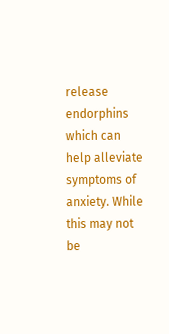release endorphins which can help alleviate symptoms of anxiety. While this may not be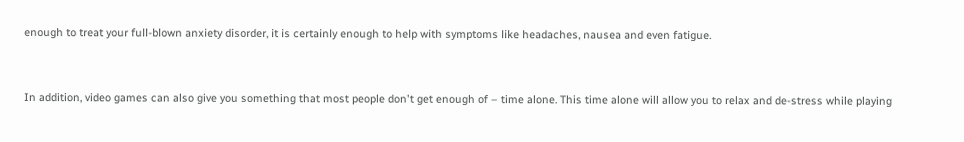enough to treat your full-blown anxiety disorder, it is certainly enough to help with symptoms like headaches, nausea and even fatigue.


In addition, video games can also give you something that most people don't get enough of – time alone. This time alone will allow you to relax and de-stress while playing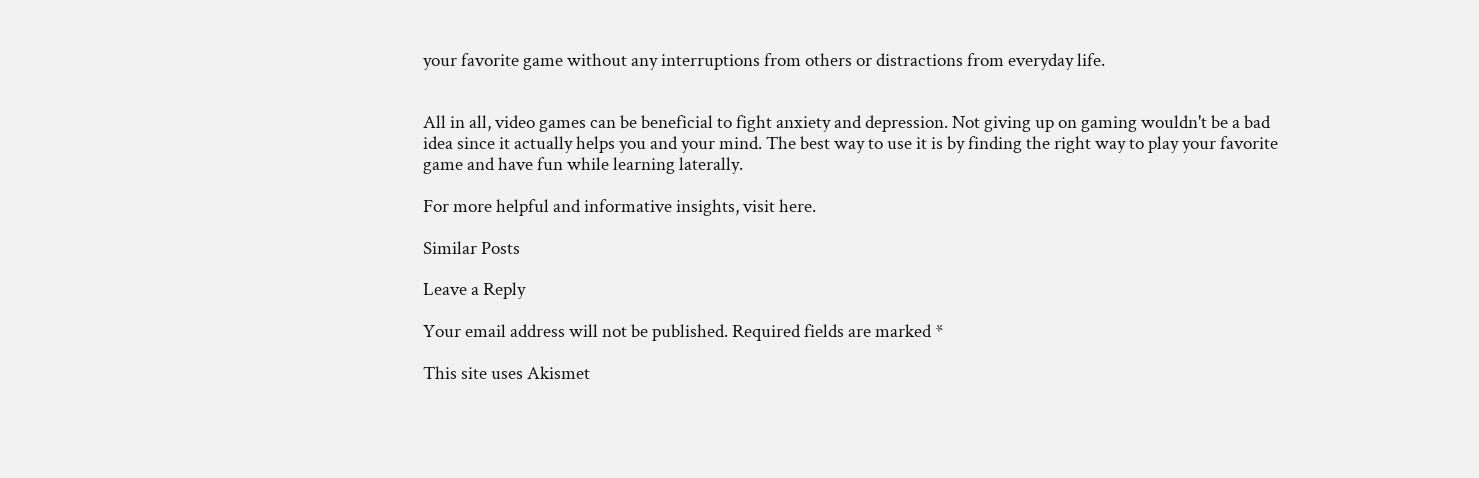your favorite game without any interruptions from others or distractions from everyday life.


All in all, video games can be beneficial to fight anxiety and depression. Not giving up on gaming wouldn't be a bad idea since it actually helps you and your mind. The best way to use it is by finding the right way to play your favorite game and have fun while learning laterally.

For more helpful and informative insights, visit here.

Similar Posts

Leave a Reply

Your email address will not be published. Required fields are marked *

This site uses Akismet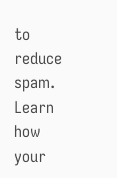to reduce spam. Learn how your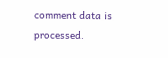comment data is processed.